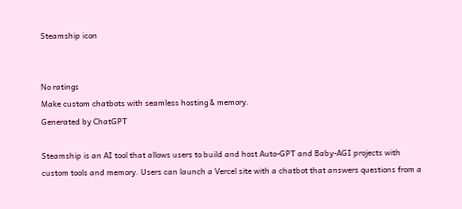Steamship icon


No ratings
Make custom chatbots with seamless hosting & memory.
Generated by ChatGPT

Steamship is an AI tool that allows users to build and host Auto-GPT and Baby-AGI projects with custom tools and memory. Users can launch a Vercel site with a chatbot that answers questions from a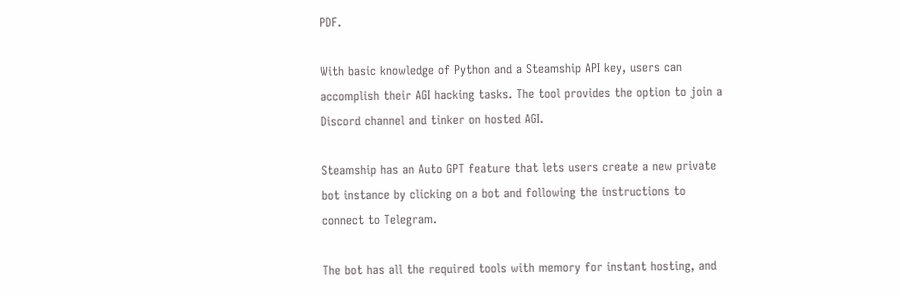PDF.

With basic knowledge of Python and a Steamship API key, users can accomplish their AGI hacking tasks. The tool provides the option to join a Discord channel and tinker on hosted AGI.

Steamship has an Auto GPT feature that lets users create a new private bot instance by clicking on a bot and following the instructions to connect to Telegram.

The bot has all the required tools with memory for instant hosting, and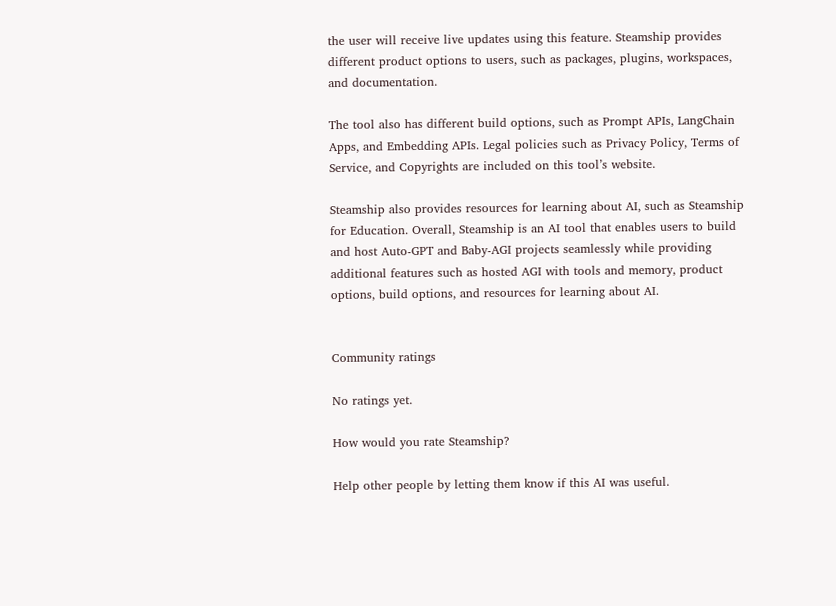the user will receive live updates using this feature. Steamship provides different product options to users, such as packages, plugins, workspaces, and documentation.

The tool also has different build options, such as Prompt APIs, LangChain Apps, and Embedding APIs. Legal policies such as Privacy Policy, Terms of Service, and Copyrights are included on this tool’s website.

Steamship also provides resources for learning about AI, such as Steamship for Education. Overall, Steamship is an AI tool that enables users to build and host Auto-GPT and Baby-AGI projects seamlessly while providing additional features such as hosted AGI with tools and memory, product options, build options, and resources for learning about AI.


Community ratings

No ratings yet.

How would you rate Steamship?

Help other people by letting them know if this AI was useful.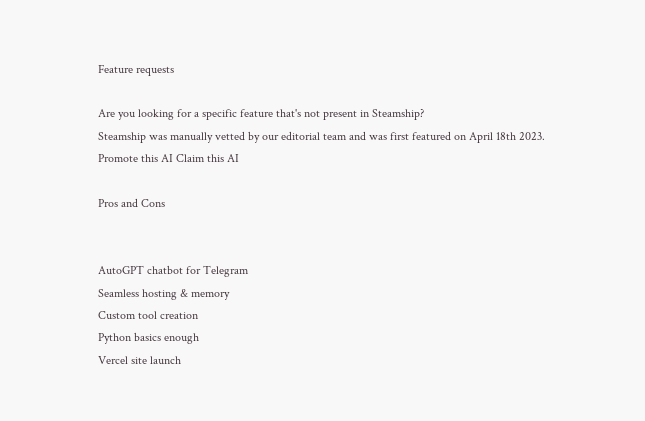Feature requests

Are you looking for a specific feature that's not present in Steamship?
Steamship was manually vetted by our editorial team and was first featured on April 18th 2023.
Promote this AI Claim this AI

Pros and Cons


AutoGPT chatbot for Telegram
Seamless hosting & memory
Custom tool creation
Python basics enough
Vercel site launch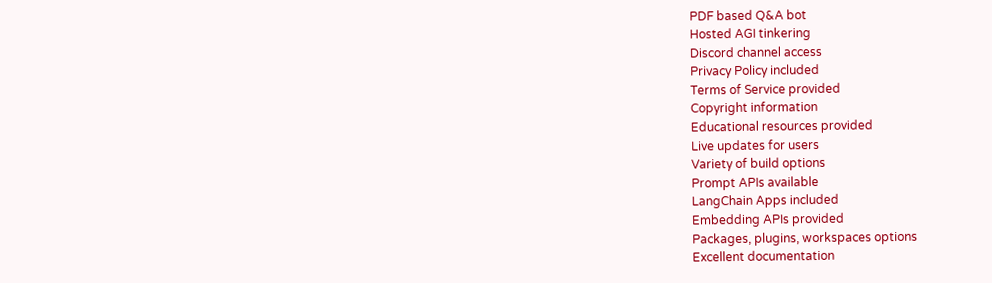PDF based Q&A bot
Hosted AGI tinkering
Discord channel access
Privacy Policy included
Terms of Service provided
Copyright information
Educational resources provided
Live updates for users
Variety of build options
Prompt APIs available
LangChain Apps included
Embedding APIs provided
Packages, plugins, workspaces options
Excellent documentation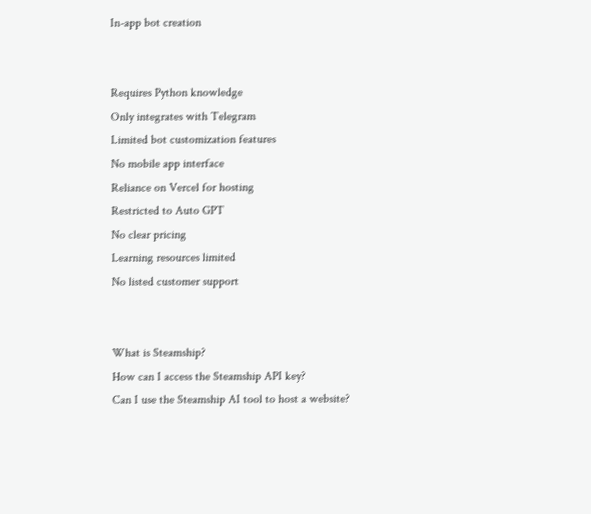In-app bot creation


Requires Python knowledge
Only integrates with Telegram
Limited bot customization features
No mobile app interface
Reliance on Vercel for hosting
Restricted to Auto GPT
No clear pricing
Learning resources limited
No listed customer support


What is Steamship?
How can I access the Steamship API key?
Can I use the Steamship AI tool to host a website?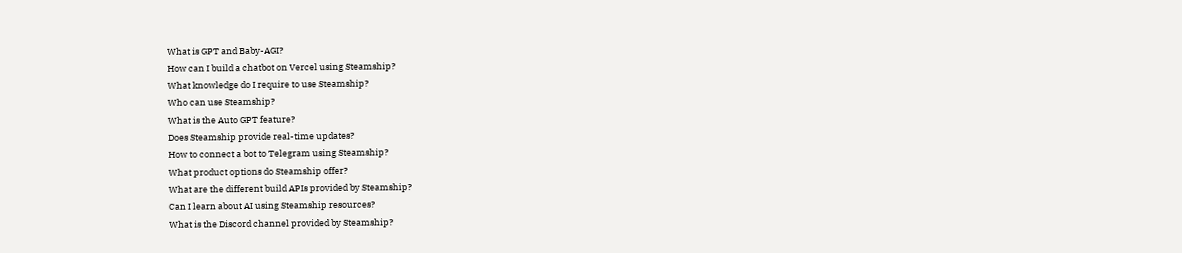What is GPT and Baby-AGI?
How can I build a chatbot on Vercel using Steamship?
What knowledge do I require to use Steamship?
Who can use Steamship?
What is the Auto GPT feature?
Does Steamship provide real-time updates?
How to connect a bot to Telegram using Steamship?
What product options do Steamship offer?
What are the different build APIs provided by Steamship?
Can I learn about AI using Steamship resources?
What is the Discord channel provided by Steamship?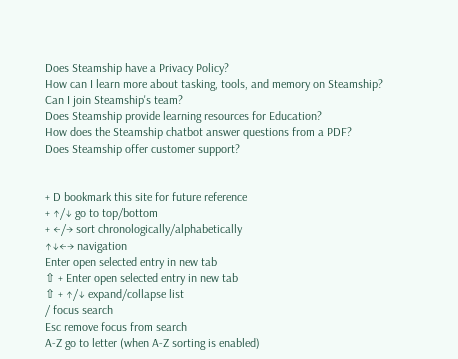Does Steamship have a Privacy Policy?
How can I learn more about tasking, tools, and memory on Steamship?
Can I join Steamship's team?
Does Steamship provide learning resources for Education?
How does the Steamship chatbot answer questions from a PDF?
Does Steamship offer customer support?


+ D bookmark this site for future reference
+ ↑/↓ go to top/bottom
+ ←/→ sort chronologically/alphabetically
↑↓←→ navigation
Enter open selected entry in new tab
⇧ + Enter open selected entry in new tab
⇧ + ↑/↓ expand/collapse list
/ focus search
Esc remove focus from search
A-Z go to letter (when A-Z sorting is enabled)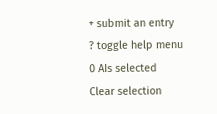+ submit an entry
? toggle help menu
0 AIs selected
Clear selection